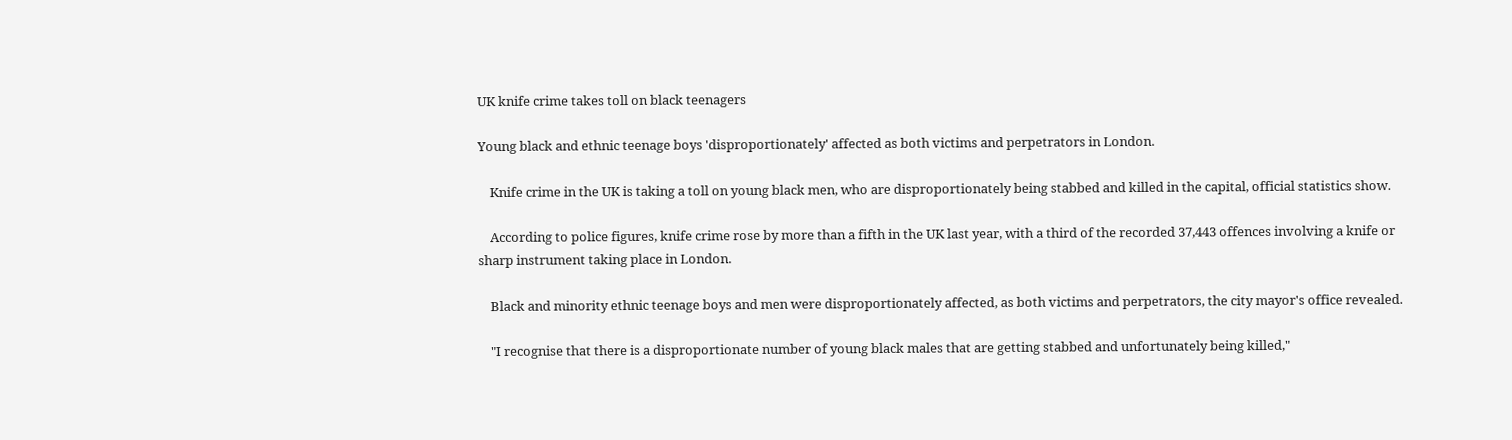UK knife crime takes toll on black teenagers

Young black and ethnic teenage boys 'disproportionately' affected as both victims and perpetrators in London.

    Knife crime in the UK is taking a toll on young black men, who are disproportionately being stabbed and killed in the capital, official statistics show.

    According to police figures, knife crime rose by more than a fifth in the UK last year, with a third of the recorded 37,443 offences involving a knife or sharp instrument taking place in London.

    Black and minority ethnic teenage boys and men were disproportionately affected, as both victims and perpetrators, the city mayor's office revealed.

    "I recognise that there is a disproportionate number of young black males that are getting stabbed and unfortunately being killed,"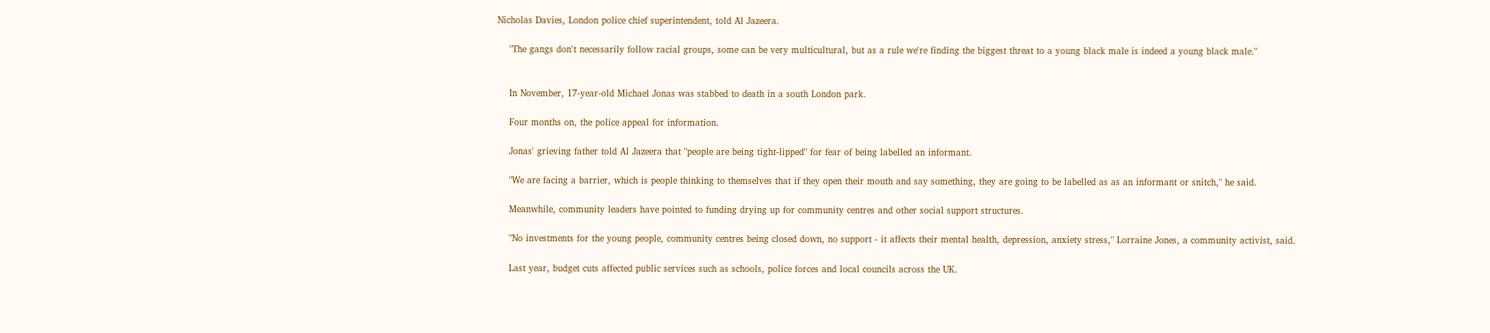Nicholas Davies, London police chief superintendent, told Al Jazeera.

    "The gangs don't necessarily follow racial groups, some can be very multicultural, but as a rule we're finding the biggest threat to a young black male is indeed a young black male."


    In November, 17-year-old Michael Jonas was stabbed to death in a south London park.

    Four months on, the police appeal for information.

    Jonas' grieving father told Al Jazeera that "people are being tight-lipped" for fear of being labelled an informant.

    "We are facing a barrier, which is people thinking to themselves that if they open their mouth and say something, they are going to be labelled as as an informant or snitch," he said.

    Meanwhile, community leaders have pointed to funding drying up for community centres and other social support structures.

    "No investments for the young people, community centres being closed down, no support - it affects their mental health, depression, anxiety stress," Lorraine Jones, a community activist, said.

    Last year, budget cuts affected public services such as schools, police forces and local councils across the UK.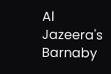Al Jazeera's Barnaby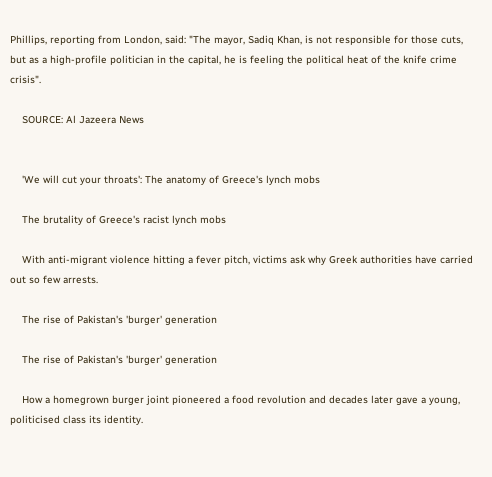Phillips, reporting from London, said: "The mayor, Sadiq Khan, is not responsible for those cuts, but as a high-profile politician in the capital, he is feeling the political heat of the knife crime crisis".

    SOURCE: Al Jazeera News


    'We will cut your throats': The anatomy of Greece's lynch mobs

    The brutality of Greece's racist lynch mobs

    With anti-migrant violence hitting a fever pitch, victims ask why Greek authorities have carried out so few arrests.

    The rise of Pakistan's 'burger' generation

    The rise of Pakistan's 'burger' generation

    How a homegrown burger joint pioneered a food revolution and decades later gave a young, politicised class its identity.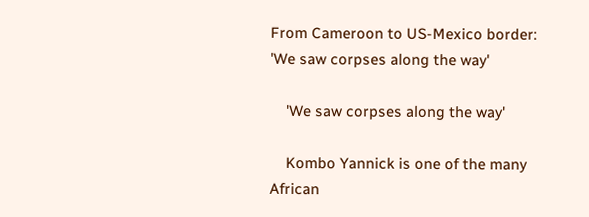From Cameroon to US-Mexico border: 'We saw corpses along the way'

    'We saw corpses along the way'

    Kombo Yannick is one of the many African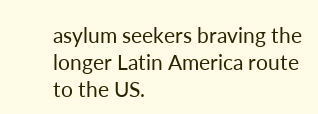asylum seekers braving the longer Latin America route to the US.